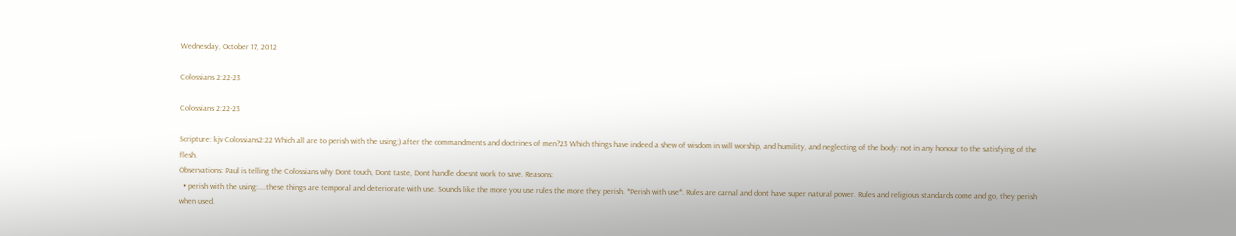Wednesday, October 17, 2012

Colossians 2:22-23

Colossians 2:22-23

Scripture: kjv Colossians2:22 Which all are to perish with the using;) after the commandments and doctrines of men?23 Which things have indeed a shew of wisdom in will worship, and humility, and neglecting of the body: not in any honour to the satisfying of the flesh.
Observations: Paul is telling the Colossians why Dont touch, Dont taste, Dont handle doesnt work to save. Reasons:
  • perish with the using:....these things are temporal and deteriorate with use. Sounds like the more you use rules the more they perish. *Perish with use*. Rules are carnal and dont have super natural power. Rules and religious standards come and go, they perish when used.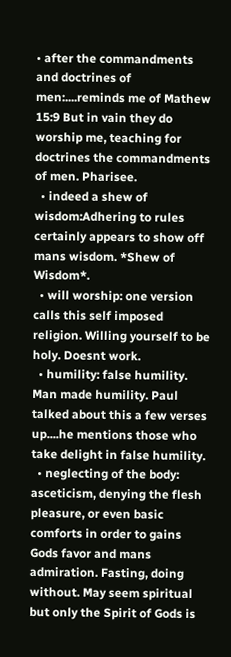• after the commandments and doctrines of men:....reminds me of Mathew 15:9 But in vain they do worship me, teaching for doctrines the commandments of men. Pharisee.
  • indeed a shew of wisdom:Adhering to rules certainly appears to show off mans wisdom. *Shew of Wisdom*.
  • will worship: one version calls this self imposed religion. Willing yourself to be holy. Doesnt work.
  • humility: false humility. Man made humility. Paul talked about this a few verses up....he mentions those who take delight in false humility.
  • neglecting of the body: asceticism, denying the flesh pleasure, or even basic comforts in order to gains Gods favor and mans admiration. Fasting, doing without. May seem spiritual but only the Spirit of Gods is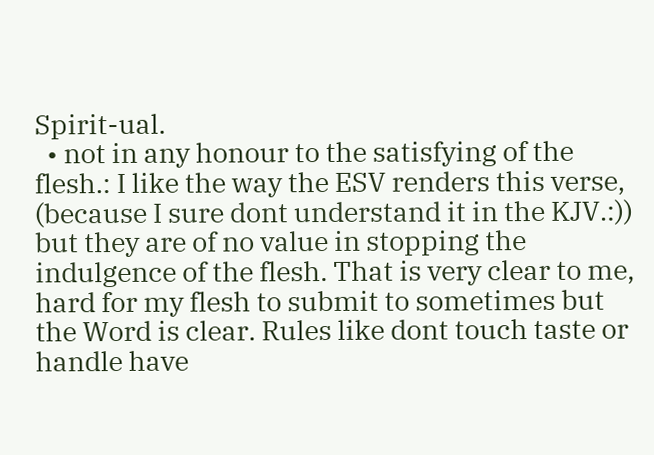Spirit-ual.
  • not in any honour to the satisfying of the flesh.: I like the way the ESV renders this verse, (because I sure dont understand it in the KJV.:)) but they are of no value in stopping the indulgence of the flesh. That is very clear to me, hard for my flesh to submit to sometimes but the Word is clear. Rules like dont touch taste or handle have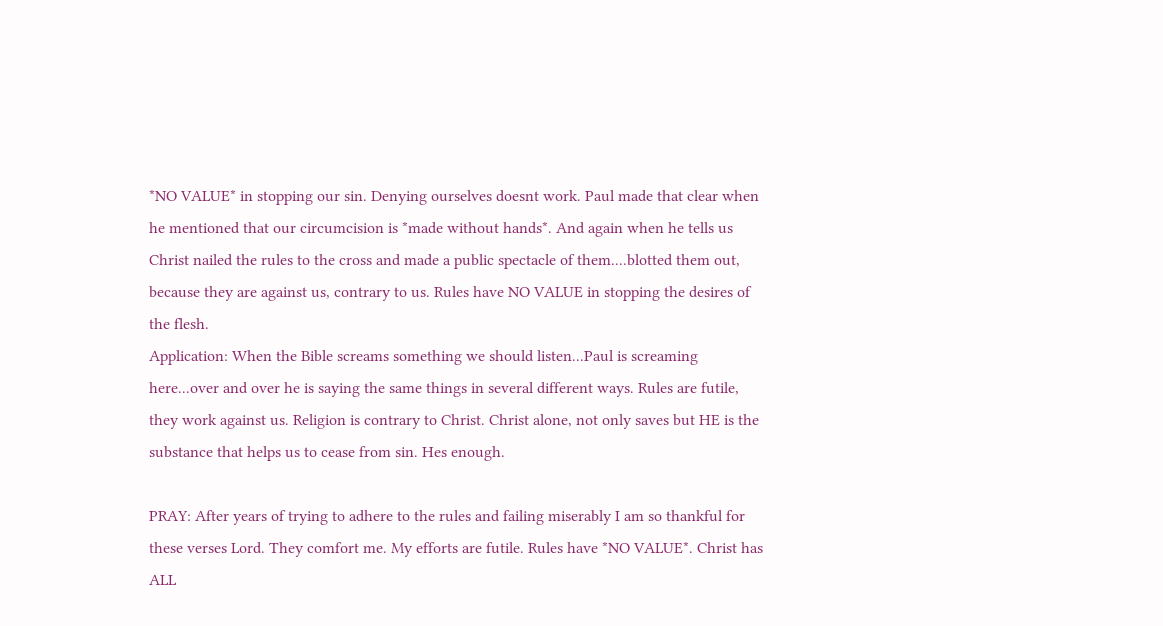*NO VALUE* in stopping our sin. Denying ourselves doesnt work. Paul made that clear when he mentioned that our circumcision is *made without hands*. And again when he tells us Christ nailed the rules to the cross and made a public spectacle of them....blotted them out, because they are against us, contrary to us. Rules have NO VALUE in stopping the desires of the flesh.
Application: When the Bible screams something we should listen...Paul is screaming here...over and over he is saying the same things in several different ways. Rules are futile, they work against us. Religion is contrary to Christ. Christ alone, not only saves but HE is the substance that helps us to cease from sin. Hes enough.

PRAY: After years of trying to adhere to the rules and failing miserably I am so thankful for these verses Lord. They comfort me. My efforts are futile. Rules have *NO VALUE*. Christ has ALL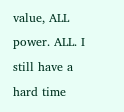value, ALL power. ALL. I still have a hard time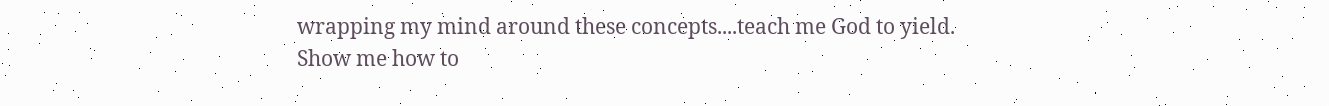wrapping my mind around these concepts....teach me God to yield. Show me how to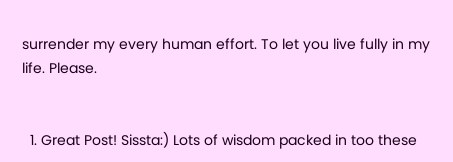surrender my every human effort. To let you live fully in my life. Please.


  1. Great Post! Sissta:) Lots of wisdom packed in too these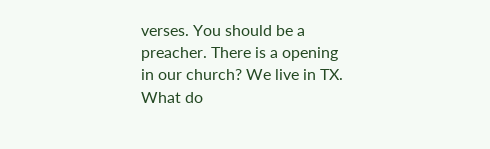verses. You should be a preacher. There is a opening in our church? We live in TX. What do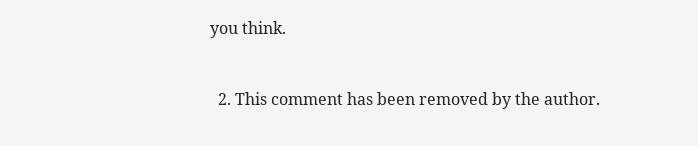you think.


  2. This comment has been removed by the author.